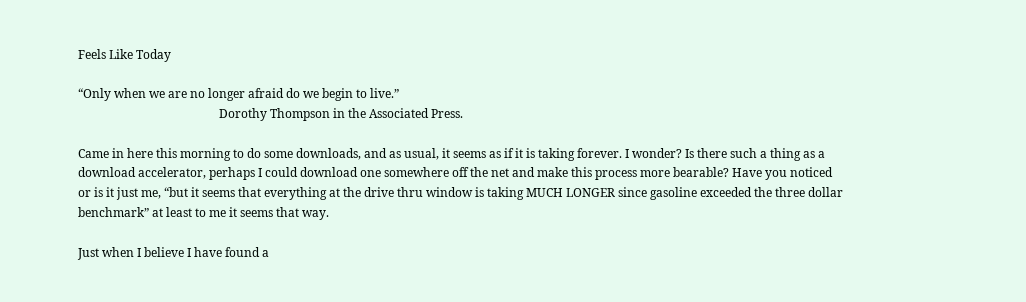Feels Like Today

“Only when we are no longer afraid do we begin to live.”
                                               Dorothy Thompson in the Associated Press.

Came in here this morning to do some downloads, and as usual, it seems as if it is taking forever. I wonder? Is there such a thing as a download accelerator, perhaps I could download one somewhere off the net and make this process more bearable? Have you noticed or is it just me, “but it seems that everything at the drive thru window is taking MUCH LONGER since gasoline exceeded the three dollar benchmark” at least to me it seems that way.

Just when I believe I have found a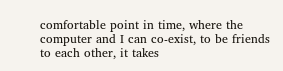comfortable point in time, where the computer and I can co-exist, to be friends to each other, it takes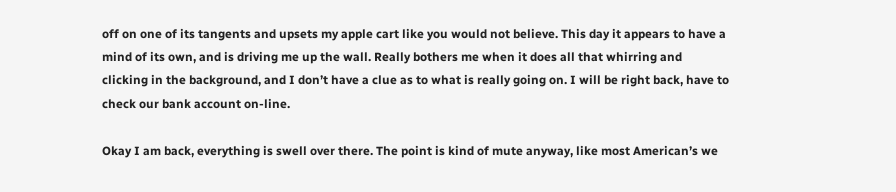off on one of its tangents and upsets my apple cart like you would not believe. This day it appears to have a mind of its own, and is driving me up the wall. Really bothers me when it does all that whirring and clicking in the background, and I don’t have a clue as to what is really going on. I will be right back, have to check our bank account on-line.

Okay I am back, everything is swell over there. The point is kind of mute anyway, like most American’s we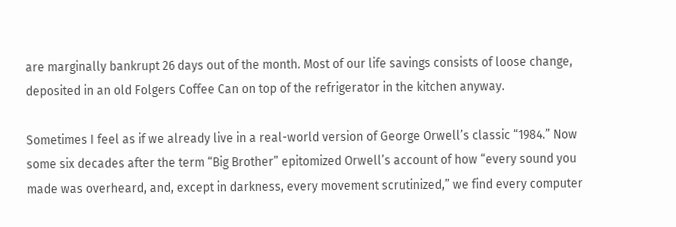are marginally bankrupt 26 days out of the month. Most of our life savings consists of loose change, deposited in an old Folgers Coffee Can on top of the refrigerator in the kitchen anyway.

Sometimes I feel as if we already live in a real-world version of George Orwell’s classic “1984.” Now some six decades after the term “Big Brother” epitomized Orwell’s account of how “every sound you made was overheard, and, except in darkness, every movement scrutinized,” we find every computer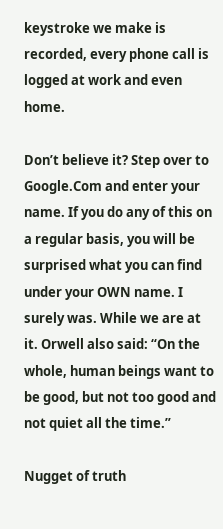keystroke we make is recorded, every phone call is logged at work and even home.

Don’t believe it? Step over to Google.Com and enter your name. If you do any of this on a regular basis, you will be surprised what you can find under your OWN name. I surely was. While we are at it. Orwell also said: “On the whole, human beings want to be good, but not too good and not quiet all the time.”

Nugget of truth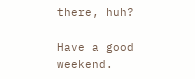there, huh?

Have a good weekend.